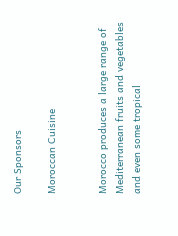Our Sponsors

Moroccan Cuisine


Morocco produces a large range of Mediterranean fruits and vegetables and even some tropical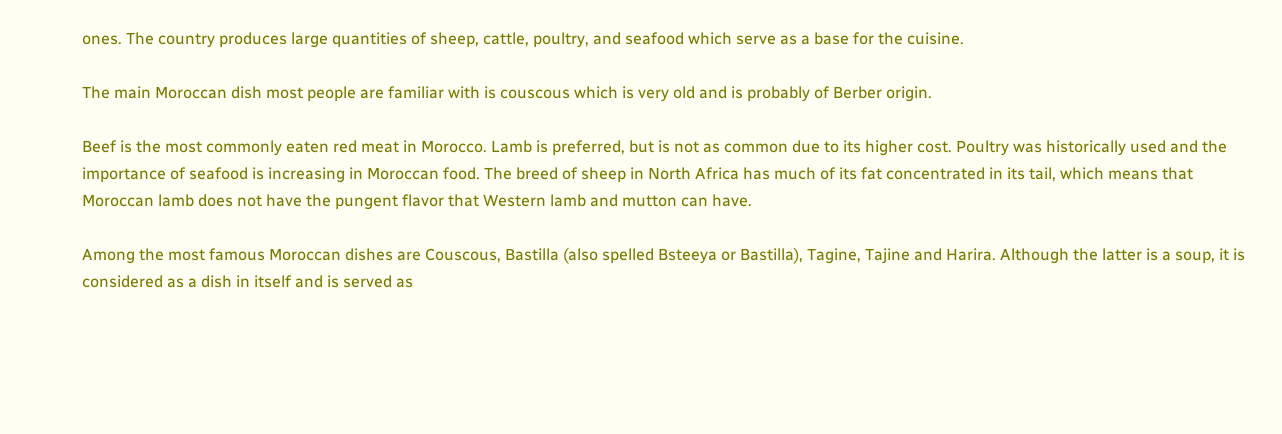ones. The country produces large quantities of sheep, cattle, poultry, and seafood which serve as a base for the cuisine.

The main Moroccan dish most people are familiar with is couscous which is very old and is probably of Berber origin.

Beef is the most commonly eaten red meat in Morocco. Lamb is preferred, but is not as common due to its higher cost. Poultry was historically used and the importance of seafood is increasing in Moroccan food. The breed of sheep in North Africa has much of its fat concentrated in its tail, which means that Moroccan lamb does not have the pungent flavor that Western lamb and mutton can have.

Among the most famous Moroccan dishes are Couscous, Bastilla (also spelled Bsteeya or Bastilla), Tagine, Tajine and Harira. Although the latter is a soup, it is considered as a dish in itself and is served as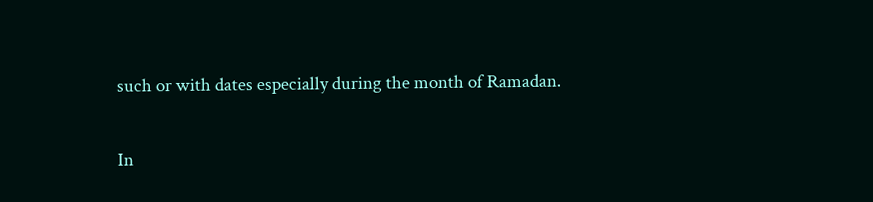such or with dates especially during the month of Ramadan.


In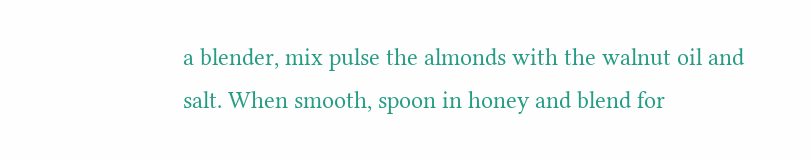a blender, mix pulse the almonds with the walnut oil and salt. When smooth, spoon in honey and blend for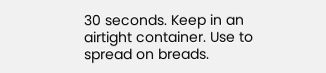30 seconds. Keep in an airtight container. Use to spread on breads.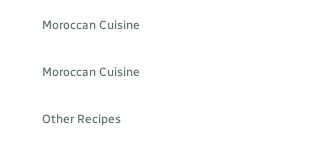Moroccan Cuisine

Moroccan Cuisine

Other Recipes